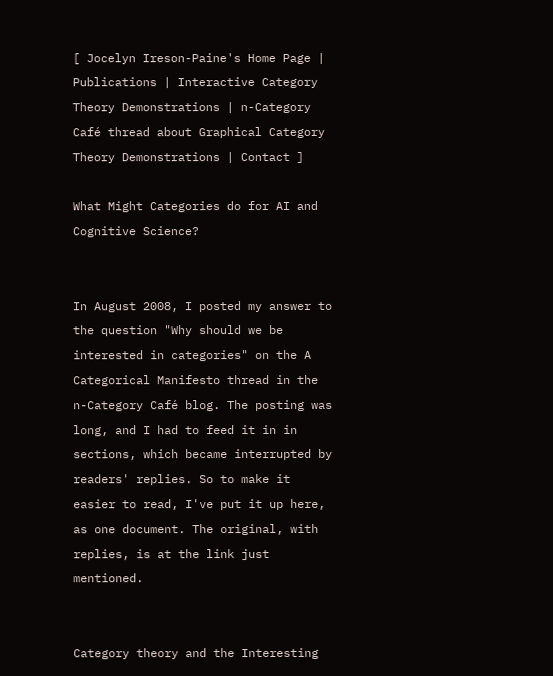[ Jocelyn Ireson-Paine's Home Page | Publications | Interactive Category Theory Demonstrations | n-Category Café thread about Graphical Category Theory Demonstrations | Contact ]

What Might Categories do for AI and Cognitive Science?


In August 2008, I posted my answer to the question "Why should we be interested in categories" on the A Categorical Manifesto thread in the n-Category Café blog. The posting was long, and I had to feed it in in sections, which became interrupted by readers' replies. So to make it easier to read, I've put it up here, as one document. The original, with replies, is at the link just mentioned.


Category theory and the Interesting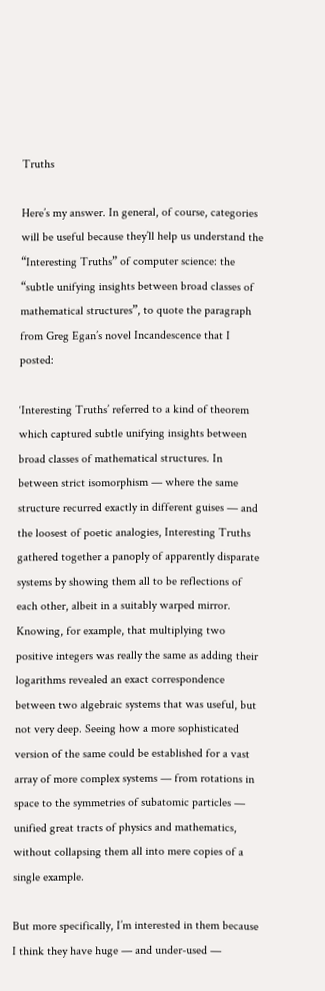Truths

Here’s my answer. In general, of course, categories will be useful because they’ll help us understand the “Interesting Truths” of computer science: the “subtle unifying insights between broad classes of mathematical structures”, to quote the paragraph from Greg Egan’s novel Incandescence that I posted:

‘Interesting Truths’ referred to a kind of theorem which captured subtle unifying insights between broad classes of mathematical structures. In between strict isomorphism — where the same structure recurred exactly in different guises — and the loosest of poetic analogies, Interesting Truths gathered together a panoply of apparently disparate systems by showing them all to be reflections of each other, albeit in a suitably warped mirror. Knowing, for example, that multiplying two positive integers was really the same as adding their logarithms revealed an exact correspondence between two algebraic systems that was useful, but not very deep. Seeing how a more sophisticated version of the same could be established for a vast array of more complex systems — from rotations in space to the symmetries of subatomic particles — unified great tracts of physics and mathematics, without collapsing them all into mere copies of a single example.

But more specifically, I’m interested in them because I think they have huge — and under-used —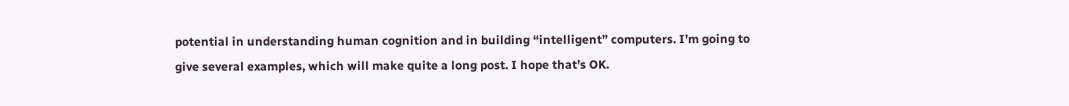potential in understanding human cognition and in building “intelligent” computers. I’m going to give several examples, which will make quite a long post. I hope that’s OK.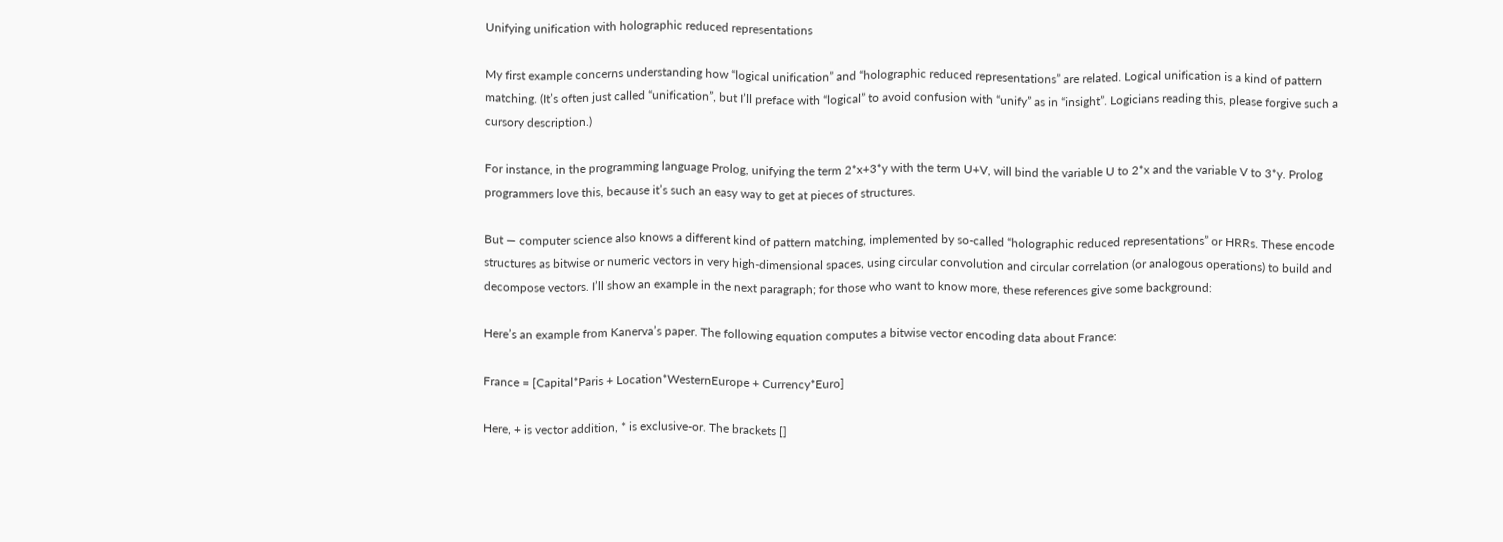Unifying unification with holographic reduced representations

My first example concerns understanding how “logical unification” and “holographic reduced representations” are related. Logical unification is a kind of pattern matching. (It’s often just called “unification”, but I’ll preface with “logical” to avoid confusion with “unify” as in “insight”. Logicians reading this, please forgive such a cursory description.)

For instance, in the programming language Prolog, unifying the term 2*x+3*y with the term U+V, will bind the variable U to 2*x and the variable V to 3*y. Prolog programmers love this, because it’s such an easy way to get at pieces of structures.

But — computer science also knows a different kind of pattern matching, implemented by so-called “holographic reduced representations” or HRRs. These encode structures as bitwise or numeric vectors in very high-dimensional spaces, using circular convolution and circular correlation (or analogous operations) to build and decompose vectors. I’ll show an example in the next paragraph; for those who want to know more, these references give some background:

Here’s an example from Kanerva’s paper. The following equation computes a bitwise vector encoding data about France:

France = [Capital*Paris + Location*WesternEurope + Currency*Euro]

Here, + is vector addition, * is exclusive-or. The brackets []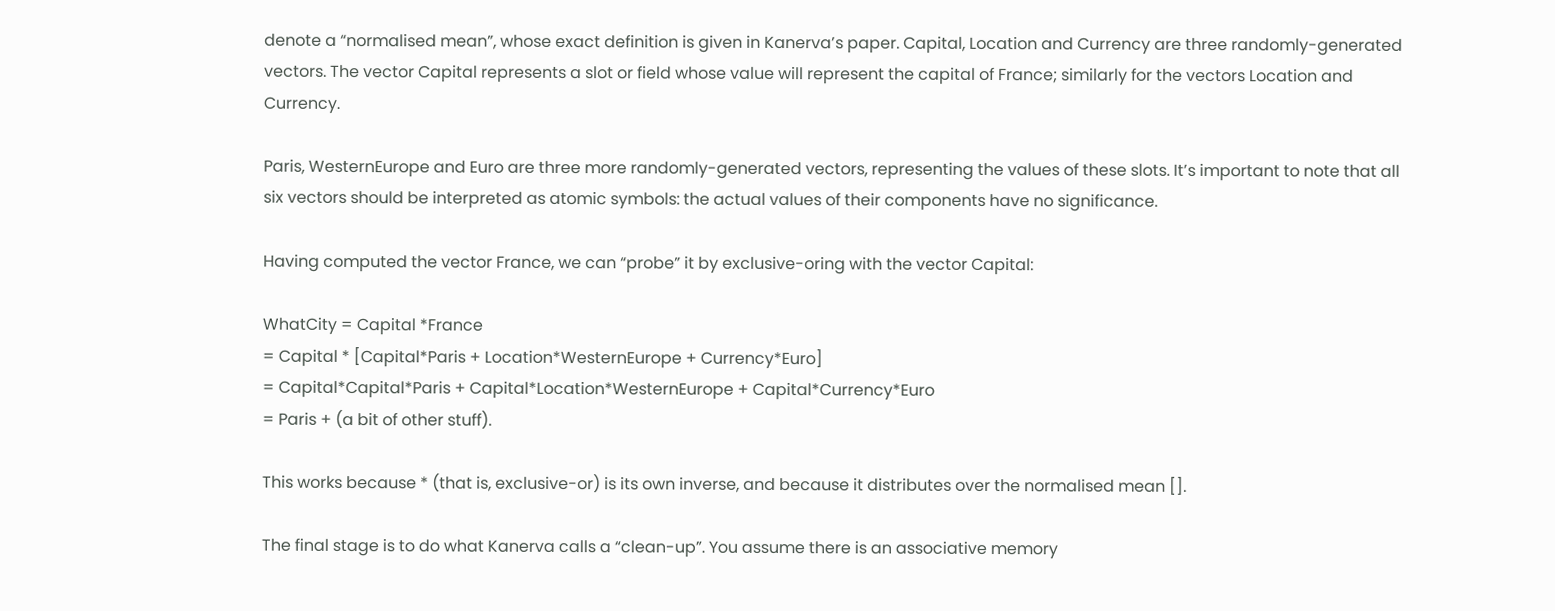denote a “normalised mean”, whose exact definition is given in Kanerva’s paper. Capital, Location and Currency are three randomly-generated vectors. The vector Capital represents a slot or field whose value will represent the capital of France; similarly for the vectors Location and Currency.

Paris, WesternEurope and Euro are three more randomly-generated vectors, representing the values of these slots. It’s important to note that all six vectors should be interpreted as atomic symbols: the actual values of their components have no significance.

Having computed the vector France, we can “probe” it by exclusive-oring with the vector Capital:

WhatCity = Capital *France
= Capital * [Capital*Paris + Location*WesternEurope + Currency*Euro]
= Capital*Capital*Paris + Capital*Location*WesternEurope + Capital*Currency*Euro
= Paris + (a bit of other stuff).

This works because * (that is, exclusive-or) is its own inverse, and because it distributes over the normalised mean [].

The final stage is to do what Kanerva calls a “clean-up”. You assume there is an associative memory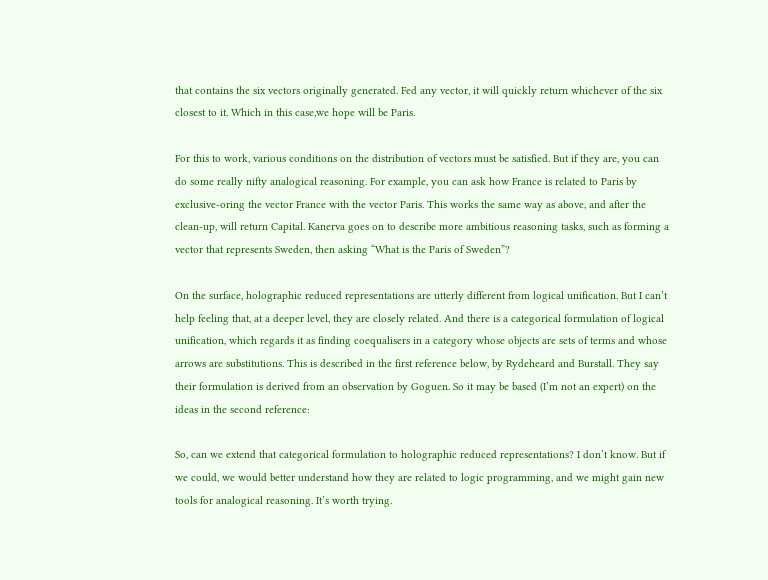that contains the six vectors originally generated. Fed any vector, it will quickly return whichever of the six closest to it. Which in this case,we hope will be Paris.

For this to work, various conditions on the distribution of vectors must be satisfied. But if they are, you can do some really nifty analogical reasoning. For example, you can ask how France is related to Paris by exclusive-oring the vector France with the vector Paris. This works the same way as above, and after the clean-up, will return Capital. Kanerva goes on to describe more ambitious reasoning tasks, such as forming a vector that represents Sweden, then asking “What is the Paris of Sweden”?

On the surface, holographic reduced representations are utterly different from logical unification. But I can’t help feeling that, at a deeper level, they are closely related. And there is a categorical formulation of logical unification, which regards it as finding coequalisers in a category whose objects are sets of terms and whose arrows are substitutions. This is described in the first reference below, by Rydeheard and Burstall. They say their formulation is derived from an observation by Goguen. So it may be based (I’m not an expert) on the ideas in the second reference:

So, can we extend that categorical formulation to holographic reduced representations? I don’t know. But if we could, we would better understand how they are related to logic programming, and we might gain new tools for analogical reasoning. It’s worth trying.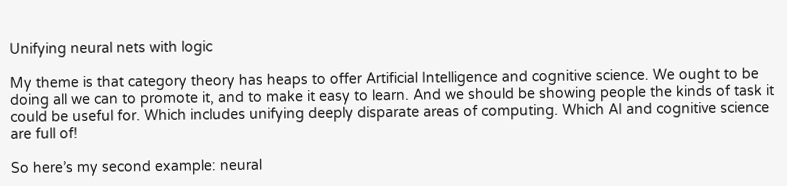Unifying neural nets with logic

My theme is that category theory has heaps to offer Artificial Intelligence and cognitive science. We ought to be doing all we can to promote it, and to make it easy to learn. And we should be showing people the kinds of task it could be useful for. Which includes unifying deeply disparate areas of computing. Which AI and cognitive science are full of!

So here’s my second example: neural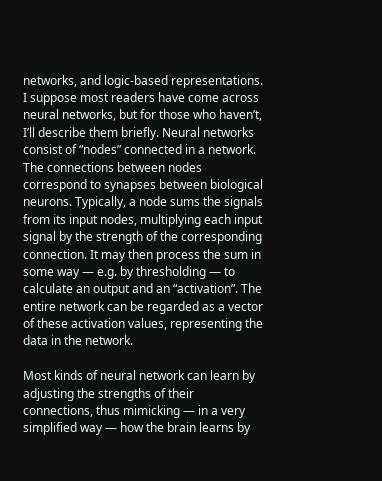networks, and logic-based representations. I suppose most readers have come across neural networks, but for those who haven’t, I’ll describe them briefly. Neural networks consist of “nodes” connected in a network. The connections between nodes correspond to synapses between biological neurons. Typically, a node sums the signals from its input nodes, multiplying each input signal by the strength of the corresponding connection. It may then process the sum in some way — e.g. by thresholding — to calculate an output and an “activation”. The entire network can be regarded as a vector of these activation values, representing the data in the network.

Most kinds of neural network can learn by adjusting the strengths of their connections, thus mimicking — in a very simplified way — how the brain learns by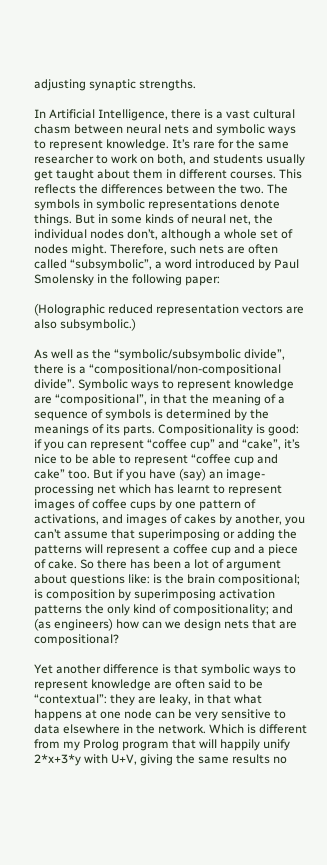adjusting synaptic strengths.

In Artificial Intelligence, there is a vast cultural chasm between neural nets and symbolic ways to represent knowledge. It’s rare for the same researcher to work on both, and students usually get taught about them in different courses. This reflects the differences between the two. The symbols in symbolic representations denote things. But in some kinds of neural net, the individual nodes don’t, although a whole set of nodes might. Therefore, such nets are often called “subsymbolic”, a word introduced by Paul Smolensky in the following paper:

(Holographic reduced representation vectors are also subsymbolic.)

As well as the “symbolic/subsymbolic divide”, there is a “compositional/non-compositional divide”. Symbolic ways to represent knowledge are “compositional”, in that the meaning of a sequence of symbols is determined by the meanings of its parts. Compositionality is good: if you can represent “coffee cup” and “cake”, it’s nice to be able to represent “coffee cup and cake” too. But if you have (say) an image-processing net which has learnt to represent images of coffee cups by one pattern of activations, and images of cakes by another, you can’t assume that superimposing or adding the patterns will represent a coffee cup and a piece of cake. So there has been a lot of argument about questions like: is the brain compositional; is composition by superimposing activation patterns the only kind of compositionality; and (as engineers) how can we design nets that are compositional?

Yet another difference is that symbolic ways to represent knowledge are often said to be “contextual”: they are leaky, in that what happens at one node can be very sensitive to data elsewhere in the network. Which is different from my Prolog program that will happily unify 2*x+3*y with U+V, giving the same results no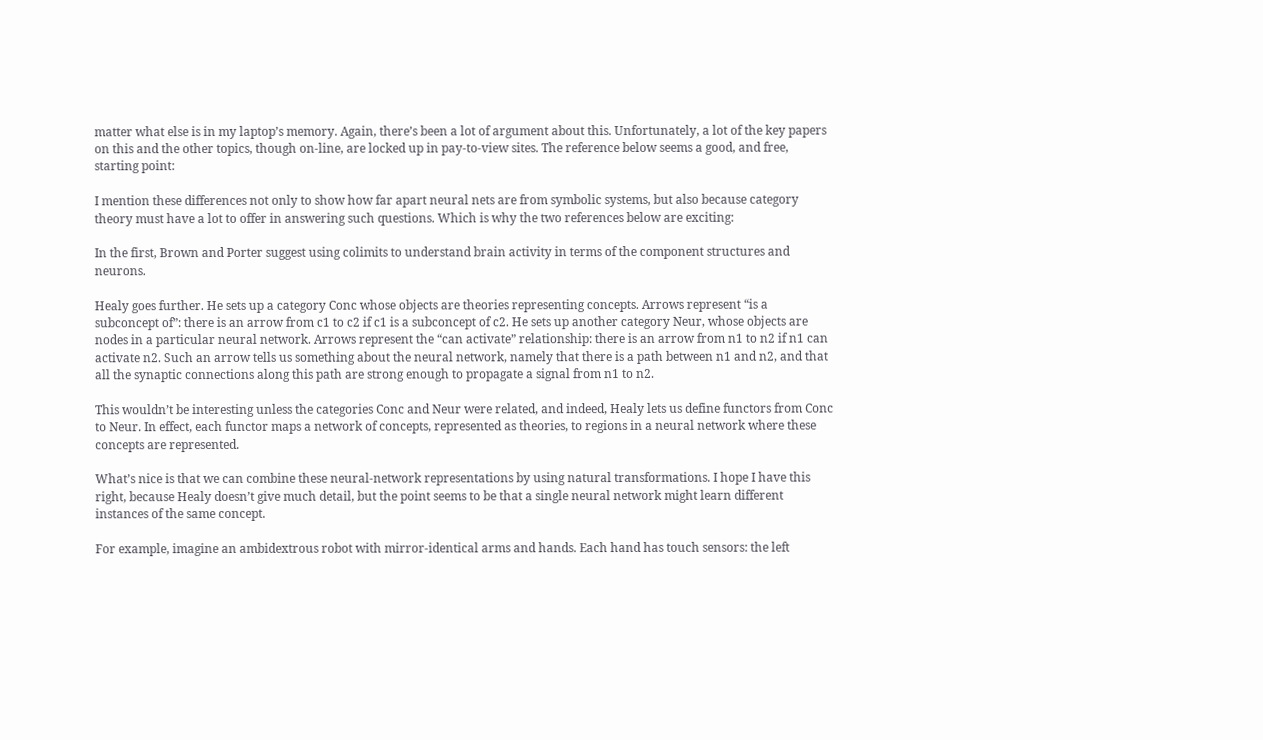matter what else is in my laptop’s memory. Again, there’s been a lot of argument about this. Unfortunately, a lot of the key papers on this and the other topics, though on-line, are locked up in pay-to-view sites. The reference below seems a good, and free, starting point:

I mention these differences not only to show how far apart neural nets are from symbolic systems, but also because category theory must have a lot to offer in answering such questions. Which is why the two references below are exciting:

In the first, Brown and Porter suggest using colimits to understand brain activity in terms of the component structures and neurons.

Healy goes further. He sets up a category Conc whose objects are theories representing concepts. Arrows represent “is a subconcept of”: there is an arrow from c1 to c2 if c1 is a subconcept of c2. He sets up another category Neur, whose objects are nodes in a particular neural network. Arrows represent the “can activate” relationship: there is an arrow from n1 to n2 if n1 can activate n2. Such an arrow tells us something about the neural network, namely that there is a path between n1 and n2, and that all the synaptic connections along this path are strong enough to propagate a signal from n1 to n2.

This wouldn’t be interesting unless the categories Conc and Neur were related, and indeed, Healy lets us define functors from Conc to Neur. In effect, each functor maps a network of concepts, represented as theories, to regions in a neural network where these concepts are represented.

What’s nice is that we can combine these neural-network representations by using natural transformations. I hope I have this right, because Healy doesn’t give much detail, but the point seems to be that a single neural network might learn different instances of the same concept.

For example, imagine an ambidextrous robot with mirror-identical arms and hands. Each hand has touch sensors: the left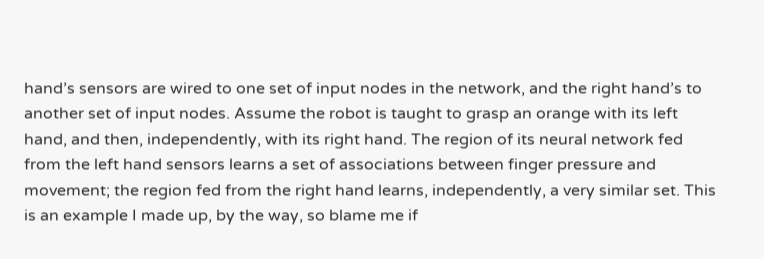hand’s sensors are wired to one set of input nodes in the network, and the right hand’s to another set of input nodes. Assume the robot is taught to grasp an orange with its left hand, and then, independently, with its right hand. The region of its neural network fed from the left hand sensors learns a set of associations between finger pressure and movement; the region fed from the right hand learns, independently, a very similar set. This is an example I made up, by the way, so blame me if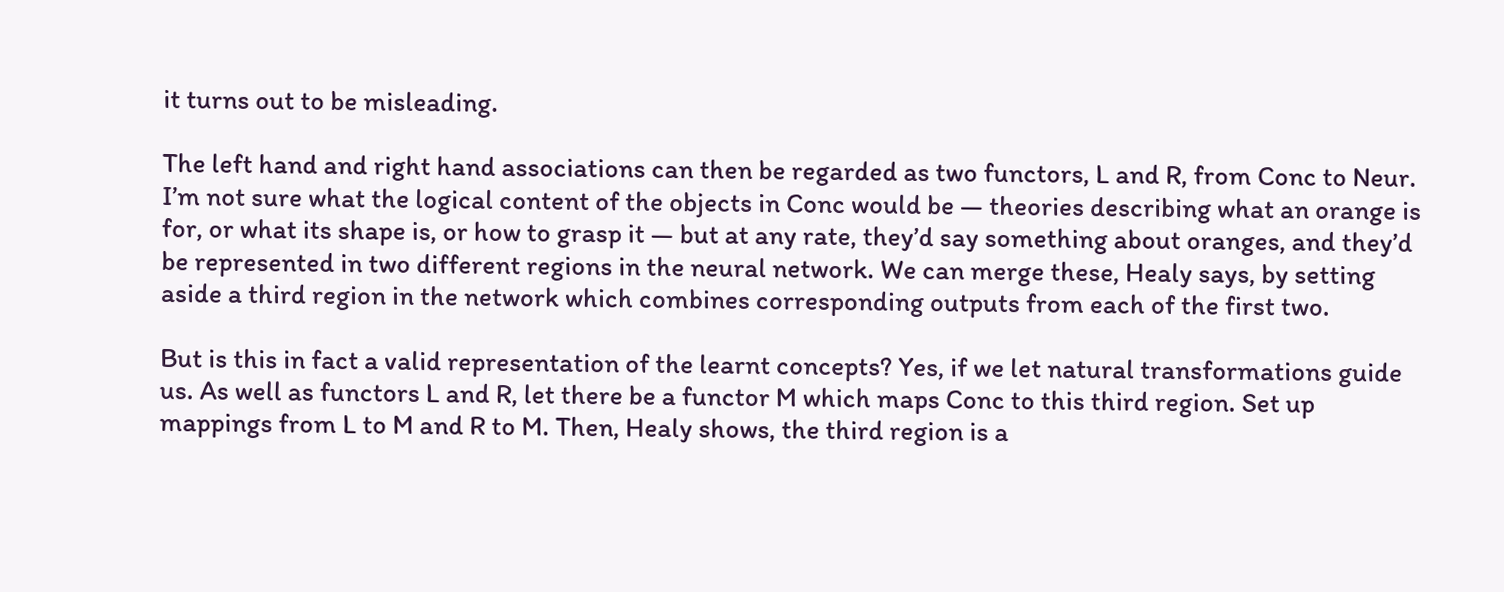it turns out to be misleading.

The left hand and right hand associations can then be regarded as two functors, L and R, from Conc to Neur. I’m not sure what the logical content of the objects in Conc would be — theories describing what an orange is for, or what its shape is, or how to grasp it — but at any rate, they’d say something about oranges, and they’d be represented in two different regions in the neural network. We can merge these, Healy says, by setting aside a third region in the network which combines corresponding outputs from each of the first two.

But is this in fact a valid representation of the learnt concepts? Yes, if we let natural transformations guide us. As well as functors L and R, let there be a functor M which maps Conc to this third region. Set up mappings from L to M and R to M. Then, Healy shows, the third region is a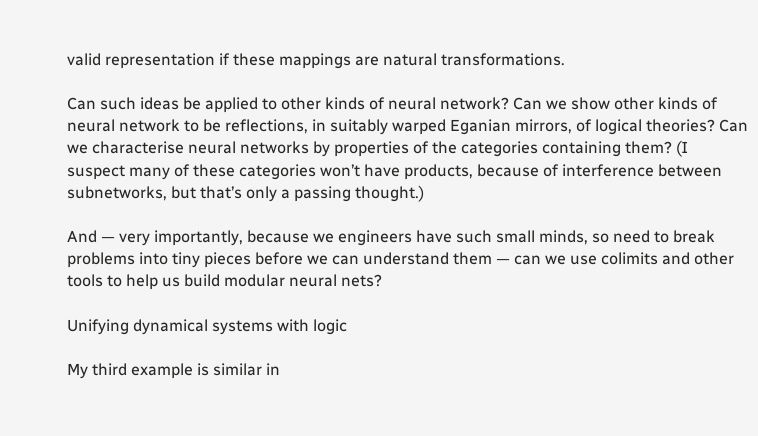valid representation if these mappings are natural transformations.

Can such ideas be applied to other kinds of neural network? Can we show other kinds of neural network to be reflections, in suitably warped Eganian mirrors, of logical theories? Can we characterise neural networks by properties of the categories containing them? (I suspect many of these categories won’t have products, because of interference between subnetworks, but that’s only a passing thought.)

And — very importantly, because we engineers have such small minds, so need to break problems into tiny pieces before we can understand them — can we use colimits and other tools to help us build modular neural nets?

Unifying dynamical systems with logic

My third example is similar in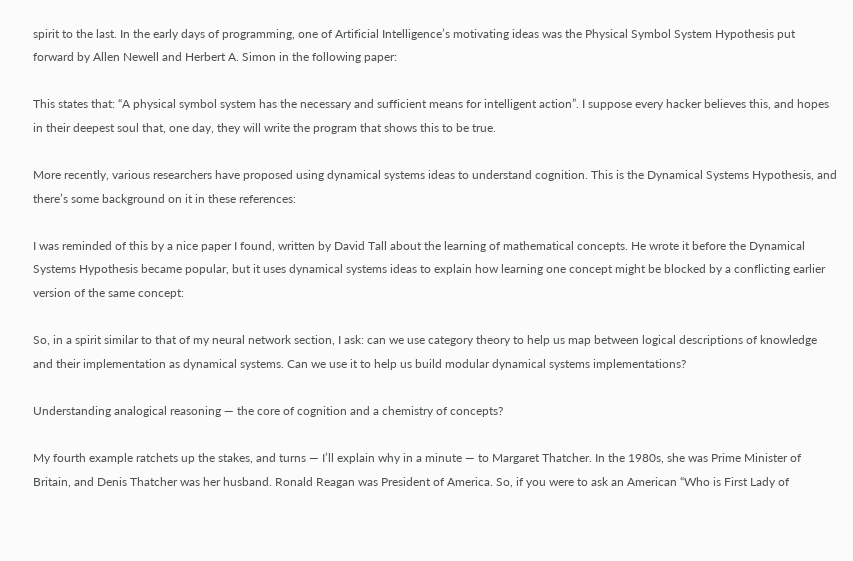spirit to the last. In the early days of programming, one of Artificial Intelligence’s motivating ideas was the Physical Symbol System Hypothesis put forward by Allen Newell and Herbert A. Simon in the following paper:

This states that: “A physical symbol system has the necessary and sufficient means for intelligent action”. I suppose every hacker believes this, and hopes in their deepest soul that, one day, they will write the program that shows this to be true.

More recently, various researchers have proposed using dynamical systems ideas to understand cognition. This is the Dynamical Systems Hypothesis, and there’s some background on it in these references:

I was reminded of this by a nice paper I found, written by David Tall about the learning of mathematical concepts. He wrote it before the Dynamical Systems Hypothesis became popular, but it uses dynamical systems ideas to explain how learning one concept might be blocked by a conflicting earlier version of the same concept:

So, in a spirit similar to that of my neural network section, I ask: can we use category theory to help us map between logical descriptions of knowledge and their implementation as dynamical systems. Can we use it to help us build modular dynamical systems implementations?

Understanding analogical reasoning — the core of cognition and a chemistry of concepts?

My fourth example ratchets up the stakes, and turns — I’ll explain why in a minute — to Margaret Thatcher. In the 1980s, she was Prime Minister of Britain, and Denis Thatcher was her husband. Ronald Reagan was President of America. So, if you were to ask an American “Who is First Lady of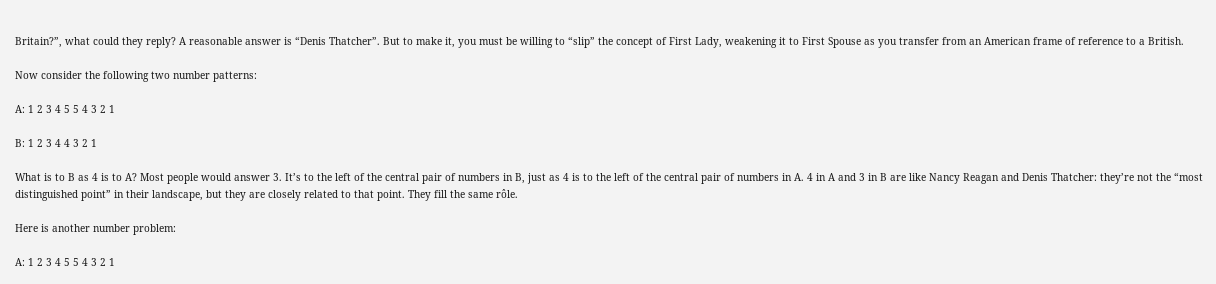Britain?”, what could they reply? A reasonable answer is “Denis Thatcher”. But to make it, you must be willing to “slip” the concept of First Lady, weakening it to First Spouse as you transfer from an American frame of reference to a British.

Now consider the following two number patterns:

A: 1 2 3 4 5 5 4 3 2 1

B: 1 2 3 4 4 3 2 1

What is to B as 4 is to A? Most people would answer 3. It’s to the left of the central pair of numbers in B, just as 4 is to the left of the central pair of numbers in A. 4 in A and 3 in B are like Nancy Reagan and Denis Thatcher: they’re not the “most distinguished point” in their landscape, but they are closely related to that point. They fill the same rôle.

Here is another number problem:

A: 1 2 3 4 5 5 4 3 2 1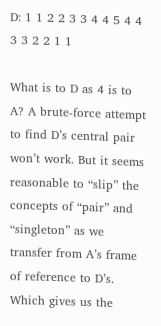D: 1 1 2 2 3 3 4 4 5 4 4 3 3 2 2 1 1

What is to D as 4 is to A? A brute-force attempt to find D’s central pair won’t work. But it seems reasonable to “slip” the concepts of “pair” and “singleton” as we transfer from A’s frame of reference to D’s. Which gives us the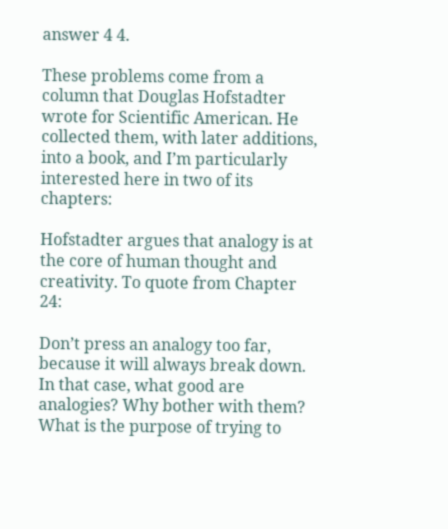answer 4 4.

These problems come from a column that Douglas Hofstadter wrote for Scientific American. He collected them, with later additions, into a book, and I’m particularly interested here in two of its chapters:

Hofstadter argues that analogy is at the core of human thought and creativity. To quote from Chapter 24:

Don’t press an analogy too far, because it will always break down. In that case, what good are analogies? Why bother with them? What is the purpose of trying to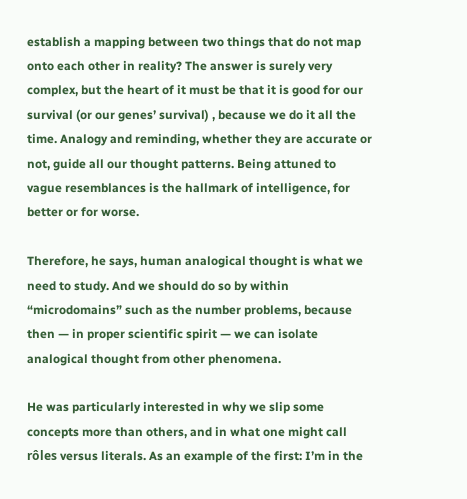establish a mapping between two things that do not map onto each other in reality? The answer is surely very complex, but the heart of it must be that it is good for our survival (or our genes’ survival) , because we do it all the time. Analogy and reminding, whether they are accurate or not, guide all our thought patterns. Being attuned to vague resemblances is the hallmark of intelligence, for better or for worse.

Therefore, he says, human analogical thought is what we need to study. And we should do so by within “microdomains” such as the number problems, because then — in proper scientific spirit — we can isolate analogical thought from other phenomena.

He was particularly interested in why we slip some concepts more than others, and in what one might call rôles versus literals. As an example of the first: I’m in the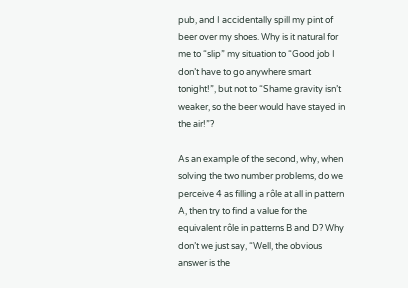pub, and I accidentally spill my pint of beer over my shoes. Why is it natural for me to “slip” my situation to “Good job I don’t have to go anywhere smart tonight!”, but not to “Shame gravity isn’t weaker, so the beer would have stayed in the air!”?

As an example of the second, why, when solving the two number problems, do we perceive 4 as filling a rôle at all in pattern A, then try to find a value for the equivalent rôle in patterns B and D? Why don’t we just say, “Well, the obvious answer is the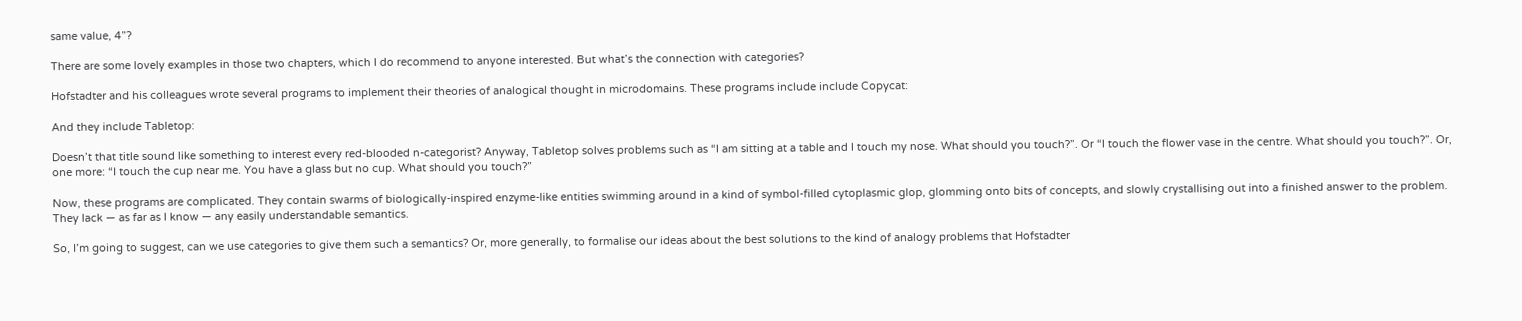same value, 4”?

There are some lovely examples in those two chapters, which I do recommend to anyone interested. But what’s the connection with categories?

Hofstadter and his colleagues wrote several programs to implement their theories of analogical thought in microdomains. These programs include include Copycat:

And they include Tabletop:

Doesn’t that title sound like something to interest every red-blooded n-categorist? Anyway, Tabletop solves problems such as “I am sitting at a table and I touch my nose. What should you touch?”. Or “I touch the flower vase in the centre. What should you touch?”. Or, one more: “I touch the cup near me. You have a glass but no cup. What should you touch?”

Now, these programs are complicated. They contain swarms of biologically-inspired enzyme-like entities swimming around in a kind of symbol-filled cytoplasmic glop, glomming onto bits of concepts, and slowly crystallising out into a finished answer to the problem. They lack — as far as I know — any easily understandable semantics.

So, I’m going to suggest, can we use categories to give them such a semantics? Or, more generally, to formalise our ideas about the best solutions to the kind of analogy problems that Hofstadter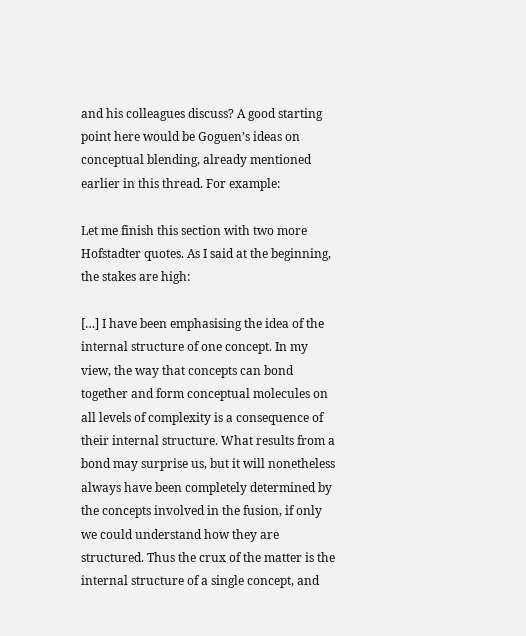and his colleagues discuss? A good starting point here would be Goguen’s ideas on conceptual blending, already mentioned earlier in this thread. For example:

Let me finish this section with two more Hofstadter quotes. As I said at the beginning, the stakes are high:

[…] I have been emphasising the idea of the internal structure of one concept. In my view, the way that concepts can bond together and form conceptual molecules on all levels of complexity is a consequence of their internal structure. What results from a bond may surprise us, but it will nonetheless always have been completely determined by the concepts involved in the fusion, if only we could understand how they are structured. Thus the crux of the matter is the internal structure of a single concept, and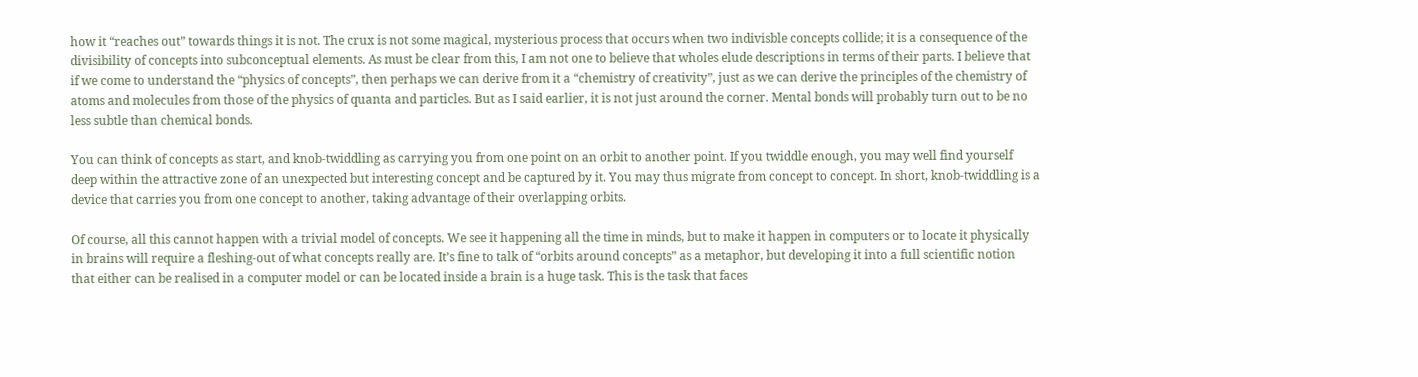how it “reaches out” towards things it is not. The crux is not some magical, mysterious process that occurs when two indivisble concepts collide; it is a consequence of the divisibility of concepts into subconceptual elements. As must be clear from this, I am not one to believe that wholes elude descriptions in terms of their parts. I believe that if we come to understand the “physics of concepts”, then perhaps we can derive from it a “chemistry of creativity”, just as we can derive the principles of the chemistry of atoms and molecules from those of the physics of quanta and particles. But as I said earlier, it is not just around the corner. Mental bonds will probably turn out to be no less subtle than chemical bonds.

You can think of concepts as start, and knob-twiddling as carrying you from one point on an orbit to another point. If you twiddle enough, you may well find yourself deep within the attractive zone of an unexpected but interesting concept and be captured by it. You may thus migrate from concept to concept. In short, knob-twiddling is a device that carries you from one concept to another, taking advantage of their overlapping orbits.

Of course, all this cannot happen with a trivial model of concepts. We see it happening all the time in minds, but to make it happen in computers or to locate it physically in brains will require a fleshing-out of what concepts really are. It’s fine to talk of “orbits around concepts” as a metaphor, but developing it into a full scientific notion that either can be realised in a computer model or can be located inside a brain is a huge task. This is the task that faces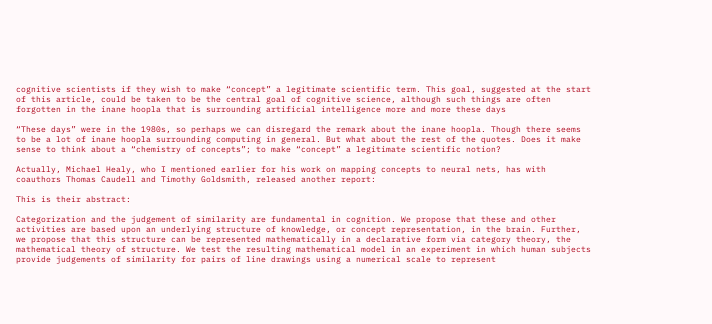cognitive scientists if they wish to make “concept” a legitimate scientific term. This goal, suggested at the start of this article, could be taken to be the central goal of cognitive science, although such things are often forgotten in the inane hoopla that is surrounding artificial intelligence more and more these days

“These days” were in the 1980s, so perhaps we can disregard the remark about the inane hoopla. Though there seems to be a lot of inane hoopla surrounding computing in general. But what about the rest of the quotes. Does it make sense to think about a “chemistry of concepts”; to make “concept” a legitimate scientific notion?

Actually, Michael Healy, who I mentioned earlier for his work on mapping concepts to neural nets, has with coauthors Thomas Caudell and Timothy Goldsmith, released another report:

This is their abstract:

Categorization and the judgement of similarity are fundamental in cognition. We propose that these and other activities are based upon an underlying structure of knowledge, or concept representation, in the brain. Further, we propose that this structure can be represented mathematically in a declarative form via category theory, the mathematical theory of structure. We test the resulting mathematical model in an experiment in which human subjects provide judgements of similarity for pairs of line drawings using a numerical scale to represent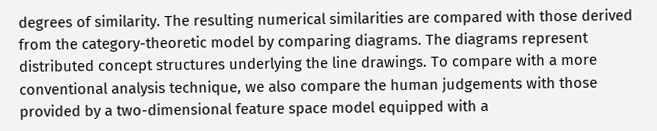degrees of similarity. The resulting numerical similarities are compared with those derived from the category-theoretic model by comparing diagrams. The diagrams represent distributed concept structures underlying the line drawings. To compare with a more conventional analysis technique, we also compare the human judgements with those provided by a two-dimensional feature space model equipped with a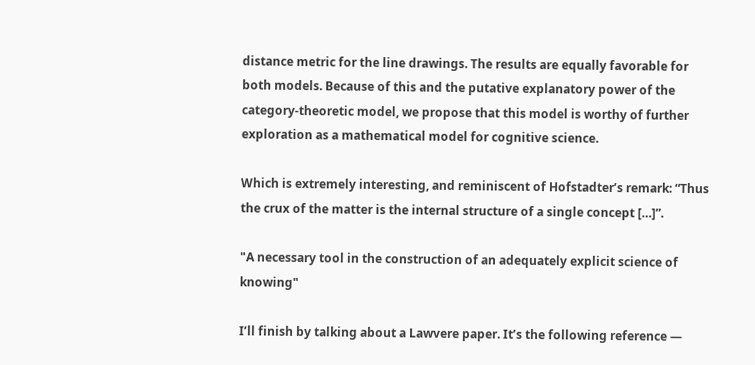distance metric for the line drawings. The results are equally favorable for both models. Because of this and the putative explanatory power of the category-theoretic model, we propose that this model is worthy of further exploration as a mathematical model for cognitive science.

Which is extremely interesting, and reminiscent of Hofstadter’s remark: “Thus the crux of the matter is the internal structure of a single concept […]”.

"A necessary tool in the construction of an adequately explicit science of knowing"

I’ll finish by talking about a Lawvere paper. It’s the following reference —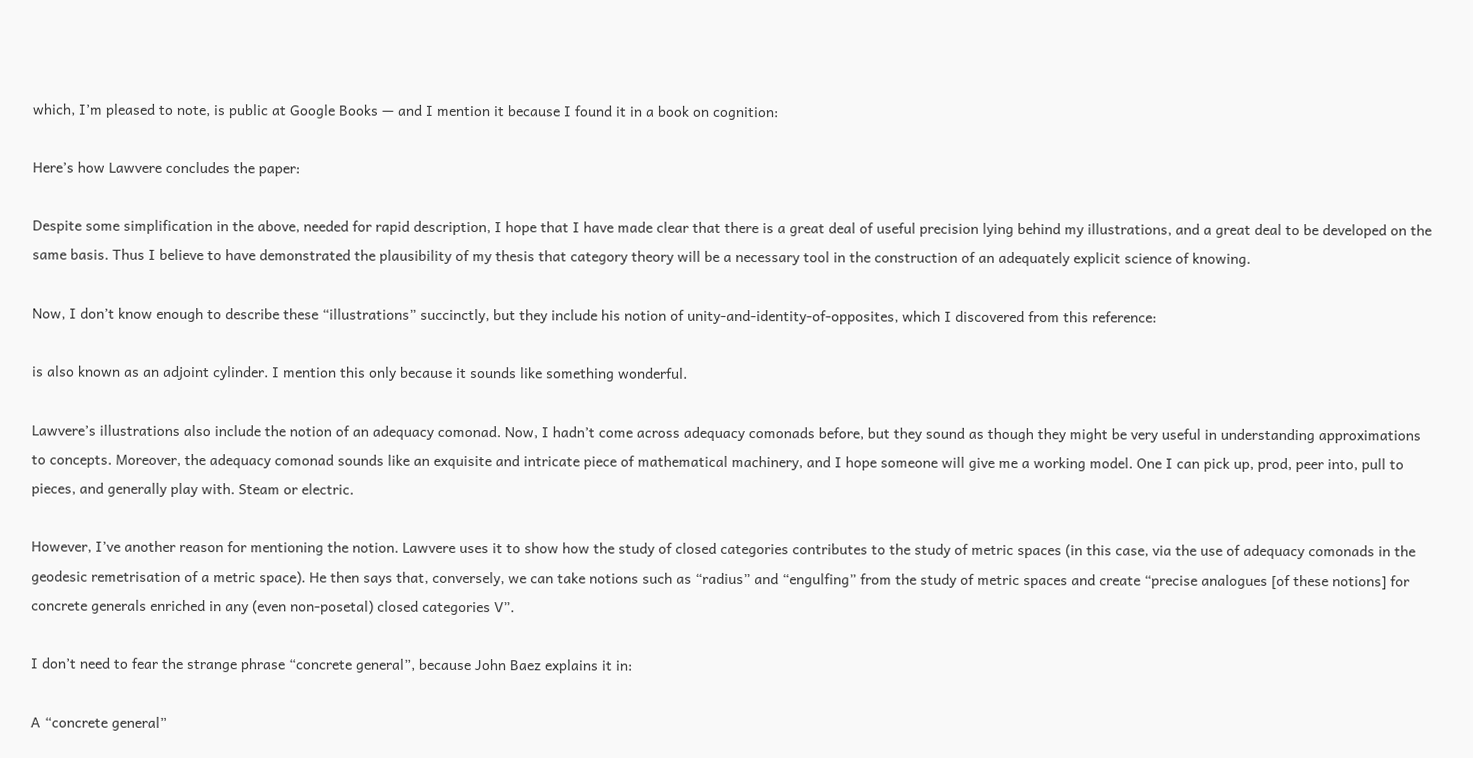which, I’m pleased to note, is public at Google Books — and I mention it because I found it in a book on cognition:

Here’s how Lawvere concludes the paper:

Despite some simplification in the above, needed for rapid description, I hope that I have made clear that there is a great deal of useful precision lying behind my illustrations, and a great deal to be developed on the same basis. Thus I believe to have demonstrated the plausibility of my thesis that category theory will be a necessary tool in the construction of an adequately explicit science of knowing.

Now, I don’t know enough to describe these “illustrations” succinctly, but they include his notion of unity-and-identity-of-opposites, which I discovered from this reference:

is also known as an adjoint cylinder. I mention this only because it sounds like something wonderful.

Lawvere’s illustrations also include the notion of an adequacy comonad. Now, I hadn’t come across adequacy comonads before, but they sound as though they might be very useful in understanding approximations to concepts. Moreover, the adequacy comonad sounds like an exquisite and intricate piece of mathematical machinery, and I hope someone will give me a working model. One I can pick up, prod, peer into, pull to pieces, and generally play with. Steam or electric.

However, I’ve another reason for mentioning the notion. Lawvere uses it to show how the study of closed categories contributes to the study of metric spaces (in this case, via the use of adequacy comonads in the geodesic remetrisation of a metric space). He then says that, conversely, we can take notions such as “radius” and “engulfing” from the study of metric spaces and create “precise analogues [of these notions] for concrete generals enriched in any (even non-posetal) closed categories V”.

I don’t need to fear the strange phrase “concrete general”, because John Baez explains it in:

A “concrete general”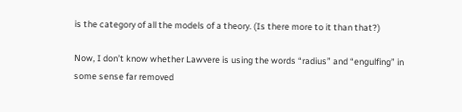is the category of all the models of a theory. (Is there more to it than that?)

Now, I don’t know whether Lawvere is using the words “radius” and “engulfing” in some sense far removed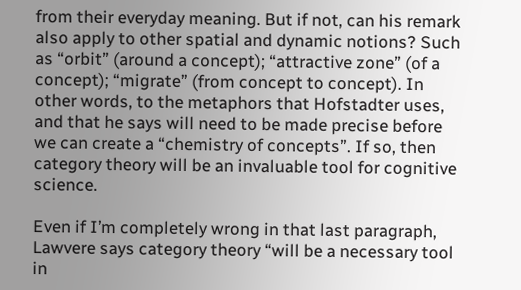from their everyday meaning. But if not, can his remark also apply to other spatial and dynamic notions? Such as “orbit” (around a concept); “attractive zone” (of a concept); “migrate” (from concept to concept). In other words, to the metaphors that Hofstadter uses, and that he says will need to be made precise before we can create a “chemistry of concepts”. If so, then category theory will be an invaluable tool for cognitive science.

Even if I’m completely wrong in that last paragraph, Lawvere says category theory “will be a necessary tool in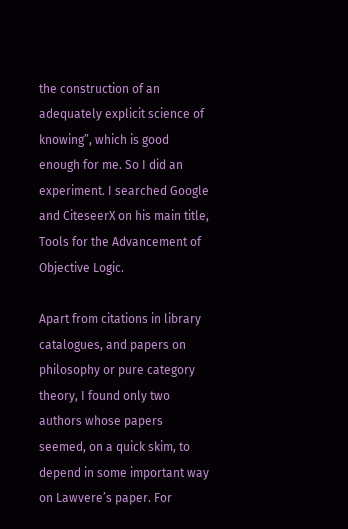the construction of an adequately explicit science of knowing”, which is good enough for me. So I did an experiment. I searched Google and CiteseerX on his main title, Tools for the Advancement of Objective Logic.

Apart from citations in library catalogues, and papers on philosophy or pure category theory, I found only two authors whose papers seemed, on a quick skim, to depend in some important way on Lawvere’s paper. For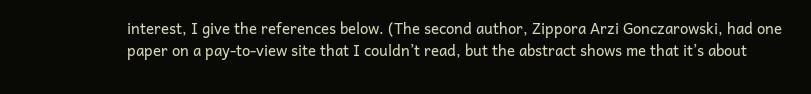interest, I give the references below. (The second author, Zippora Arzi Gonczarowski, had one paper on a pay-to-view site that I couldn’t read, but the abstract shows me that it’s about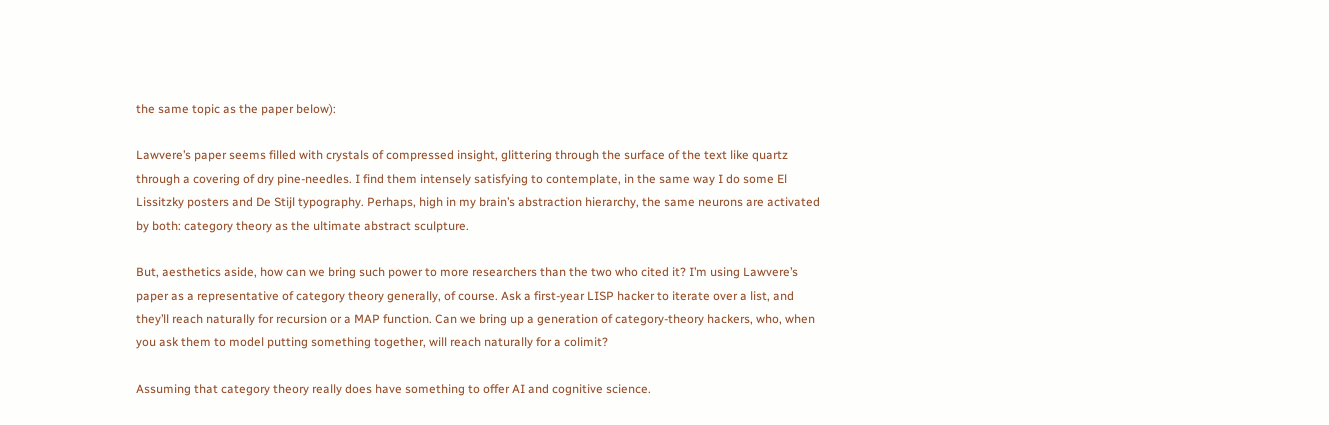the same topic as the paper below):

Lawvere’s paper seems filled with crystals of compressed insight, glittering through the surface of the text like quartz through a covering of dry pine-needles. I find them intensely satisfying to contemplate, in the same way I do some El Lissitzky posters and De Stijl typography. Perhaps, high in my brain’s abstraction hierarchy, the same neurons are activated by both: category theory as the ultimate abstract sculpture.

But, aesthetics aside, how can we bring such power to more researchers than the two who cited it? I’m using Lawvere’s paper as a representative of category theory generally, of course. Ask a first-year LISP hacker to iterate over a list, and they’ll reach naturally for recursion or a MAP function. Can we bring up a generation of category-theory hackers, who, when you ask them to model putting something together, will reach naturally for a colimit?

Assuming that category theory really does have something to offer AI and cognitive science.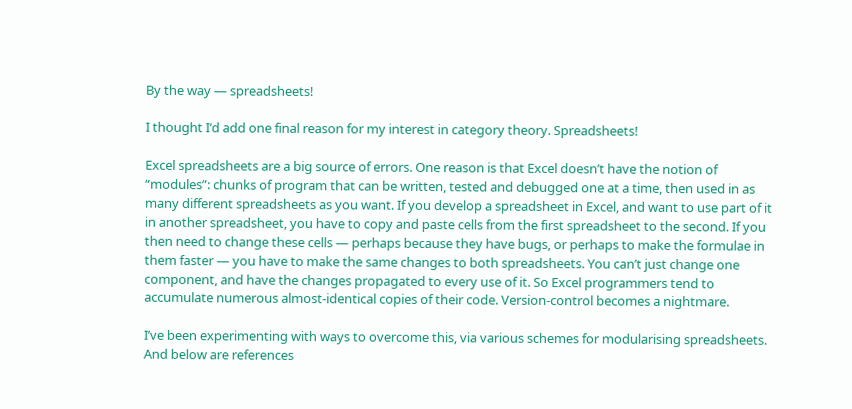By the way — spreadsheets!

I thought I’d add one final reason for my interest in category theory. Spreadsheets!

Excel spreadsheets are a big source of errors. One reason is that Excel doesn’t have the notion of “modules”: chunks of program that can be written, tested and debugged one at a time, then used in as many different spreadsheets as you want. If you develop a spreadsheet in Excel, and want to use part of it in another spreadsheet, you have to copy and paste cells from the first spreadsheet to the second. If you then need to change these cells — perhaps because they have bugs, or perhaps to make the formulae in them faster — you have to make the same changes to both spreadsheets. You can’t just change one component, and have the changes propagated to every use of it. So Excel programmers tend to accumulate numerous almost-identical copies of their code. Version-control becomes a nightmare.

I’ve been experimenting with ways to overcome this, via various schemes for modularising spreadsheets. And below are references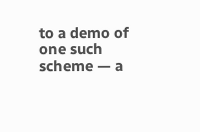to a demo of one such scheme — a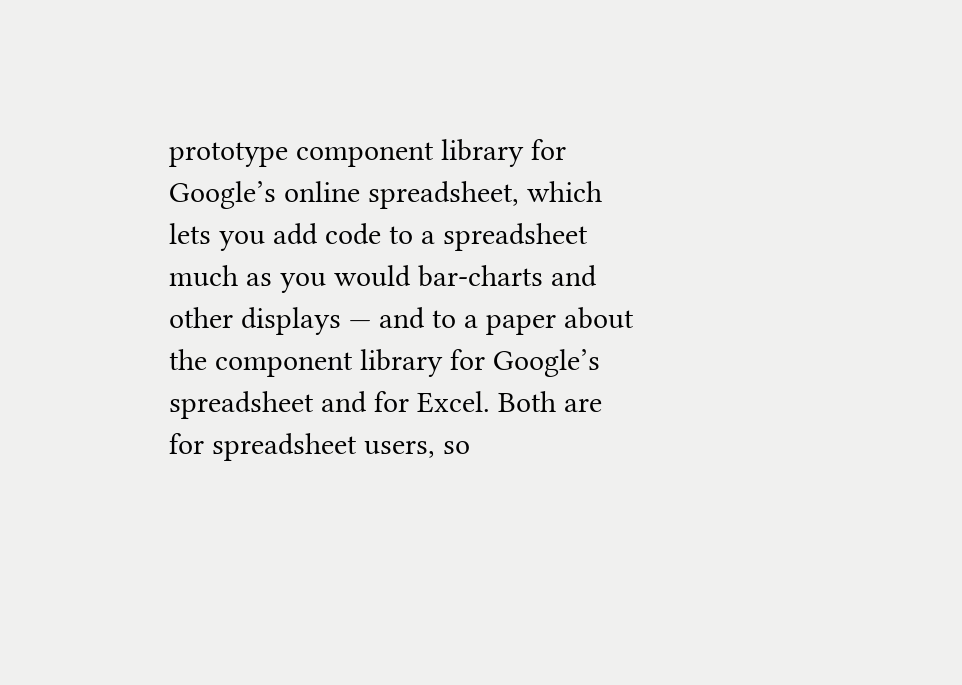prototype component library for Google’s online spreadsheet, which lets you add code to a spreadsheet much as you would bar-charts and other displays — and to a paper about the component library for Google’s spreadsheet and for Excel. Both are for spreadsheet users, so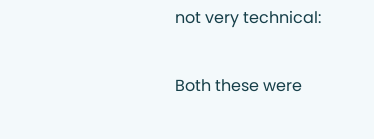not very technical:

Both these were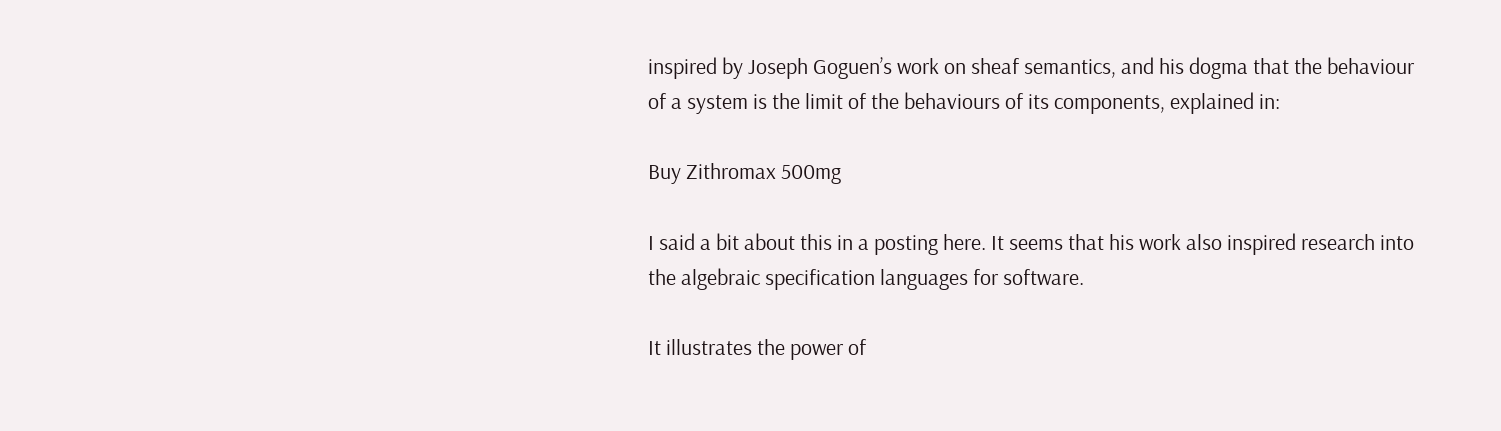inspired by Joseph Goguen’s work on sheaf semantics, and his dogma that the behaviour of a system is the limit of the behaviours of its components, explained in:

Buy Zithromax 500mg

I said a bit about this in a posting here. It seems that his work also inspired research into the algebraic specification languages for software.

It illustrates the power of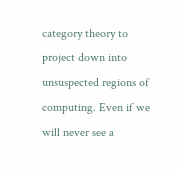category theory to project down into unsuspected regions of computing. Even if we will never see a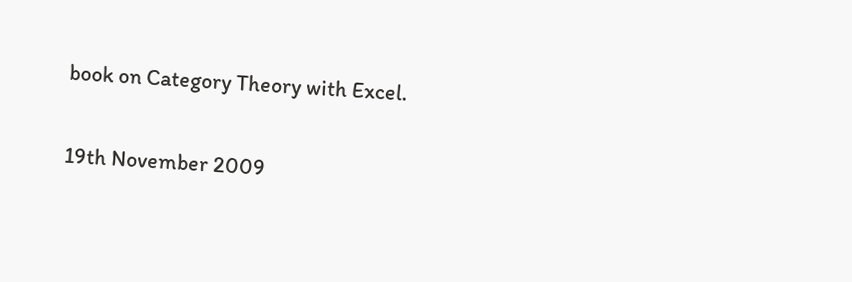book on Category Theory with Excel.

19th November 2009